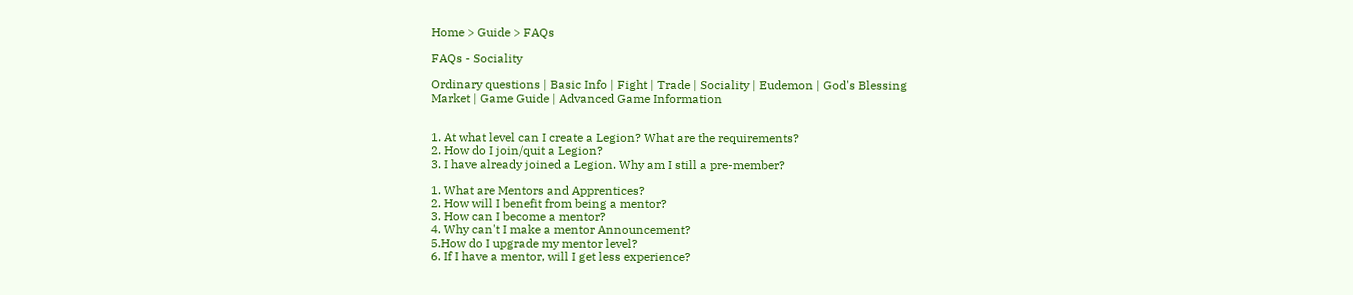Home > Guide > FAQs

FAQs - Sociality

Ordinary questions | Basic Info | Fight | Trade | Sociality | Eudemon | God's Blessing
Market | Game Guide | Advanced Game Information


1. At what level can I create a Legion? What are the requirements?
2. How do I join/quit a Legion?
3. I have already joined a Legion. Why am I still a pre-member?

1. What are Mentors and Apprentices?
2. How will I benefit from being a mentor?
3. How can I become a mentor?
4. Why can't I make a mentor Announcement?
5.How do I upgrade my mentor level?
6. If I have a mentor, will I get less experience?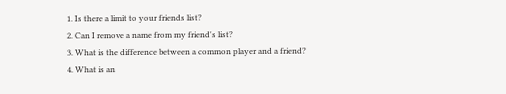1. Is there a limit to your friends list?
2. Can I remove a name from my friend's list?
3. What is the difference between a common player and a friend?
4. What is an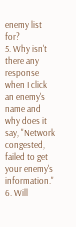enemy list for?
5. Why isn't there any response when I click an enemy's name and why does it say, "Network congested, failed to get your enemy's information."
6. Will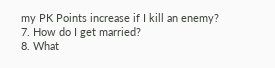my PK Points increase if I kill an enemy?
7. How do I get married?
8. What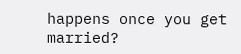happens once you get married?